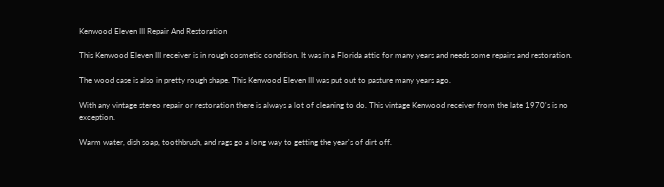Kenwood Eleven III Repair And Restoration

This Kenwood Eleven III receiver is in rough cosmetic condition. It was in a Florida attic for many years and needs some repairs and restoration.

The wood case is also in pretty rough shape. This Kenwood Eleven III was put out to pasture many years ago.

With any vintage stereo repair or restoration there is always a lot of cleaning to do. This vintage Kenwood receiver from the late 1970's is no exception.

Warm water, dish soap, toothbrush, and rags go a long way to getting the year's of dirt off.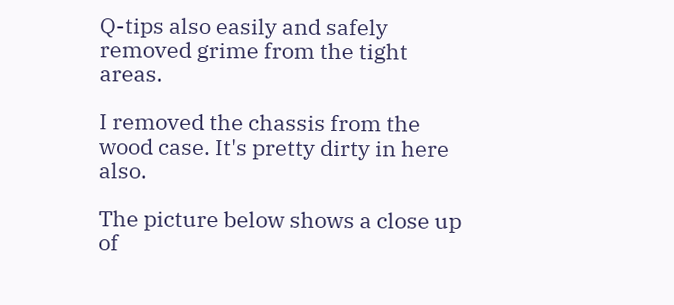Q-tips also easily and safely removed grime from the tight areas.

I removed the chassis from the wood case. It's pretty dirty in here also.

The picture below shows a close up of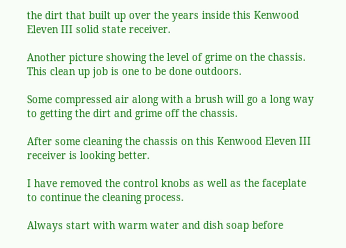the dirt that built up over the years inside this Kenwood Eleven III solid state receiver.

Another picture showing the level of grime on the chassis. This clean up job is one to be done outdoors.

Some compressed air along with a brush will go a long way to getting the dirt and grime off the chassis.

After some cleaning the chassis on this Kenwood Eleven III receiver is looking better.

I have removed the control knobs as well as the faceplate to continue the cleaning process.

Always start with warm water and dish soap before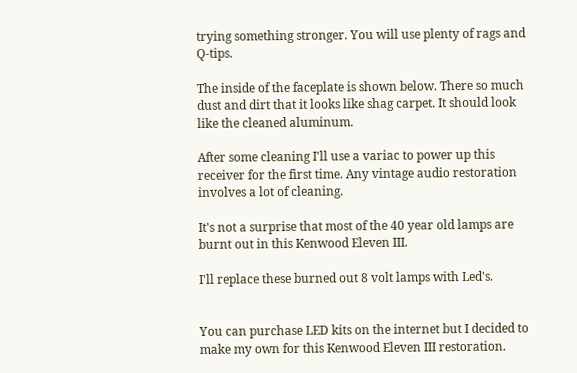trying something stronger. You will use plenty of rags and Q-tips.

The inside of the faceplate is shown below. There so much dust and dirt that it looks like shag carpet. It should look like the cleaned aluminum.

After some cleaning I'll use a variac to power up this receiver for the first time. Any vintage audio restoration involves a lot of cleaning.

It's not a surprise that most of the 40 year old lamps are burnt out in this Kenwood Eleven III.

I'll replace these burned out 8 volt lamps with Led's.


You can purchase LED kits on the internet but I decided to make my own for this Kenwood Eleven III restoration.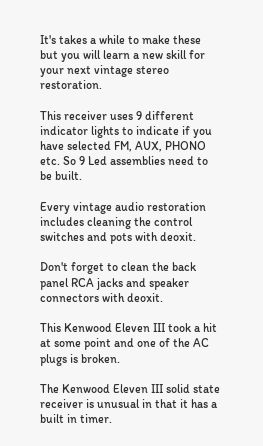It's takes a while to make these but you will learn a new skill for your next vintage stereo restoration.

This receiver uses 9 different indicator lights to indicate if you have selected FM, AUX, PHONO etc. So 9 Led assemblies need to be built.

Every vintage audio restoration includes cleaning the control switches and pots with deoxit.

Don't forget to clean the back panel RCA jacks and speaker connectors with deoxit.

This Kenwood Eleven III took a hit at some point and one of the AC plugs is broken.

The Kenwood Eleven III solid state receiver is unusual in that it has a built in timer.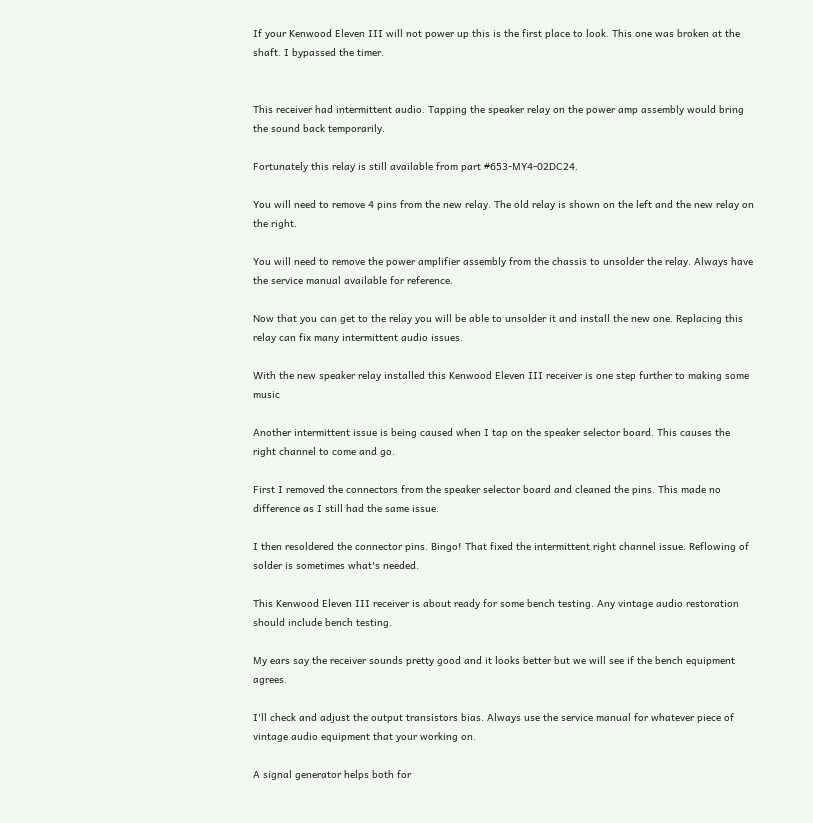If your Kenwood Eleven III will not power up this is the first place to look. This one was broken at the shaft. I bypassed the timer.


This receiver had intermittent audio. Tapping the speaker relay on the power amp assembly would bring the sound back temporarily.

Fortunately this relay is still available from part #653-MY4-02DC24.

You will need to remove 4 pins from the new relay. The old relay is shown on the left and the new relay on the right.

You will need to remove the power amplifier assembly from the chassis to unsolder the relay. Always have the service manual available for reference.

Now that you can get to the relay you will be able to unsolder it and install the new one. Replacing this relay can fix many intermittent audio issues.

With the new speaker relay installed this Kenwood Eleven III receiver is one step further to making some music

Another intermittent issue is being caused when I tap on the speaker selector board. This causes the right channel to come and go.

First I removed the connectors from the speaker selector board and cleaned the pins. This made no difference as I still had the same issue.

I then resoldered the connector pins. Bingo! That fixed the intermittent right channel issue. Reflowing of solder is sometimes what's needed.

This Kenwood Eleven III receiver is about ready for some bench testing. Any vintage audio restoration should include bench testing.

My ears say the receiver sounds pretty good and it looks better but we will see if the bench equipment agrees.

I'll check and adjust the output transistors bias. Always use the service manual for whatever piece of vintage audio equipment that your working on.

A signal generator helps both for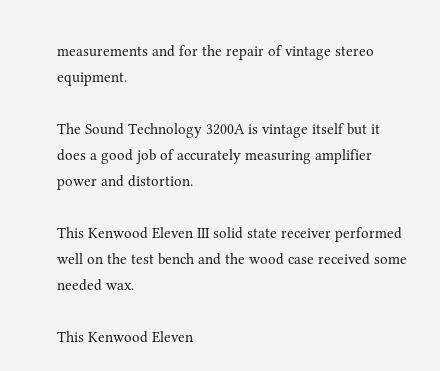measurements and for the repair of vintage stereo equipment.

The Sound Technology 3200A is vintage itself but it does a good job of accurately measuring amplifier power and distortion.

This Kenwood Eleven III solid state receiver performed well on the test bench and the wood case received some needed wax.

This Kenwood Eleven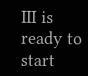III is ready to start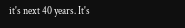it's next 40 years. It's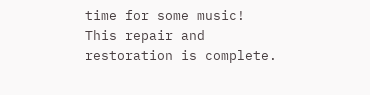time for some music! This repair and restoration is complete.